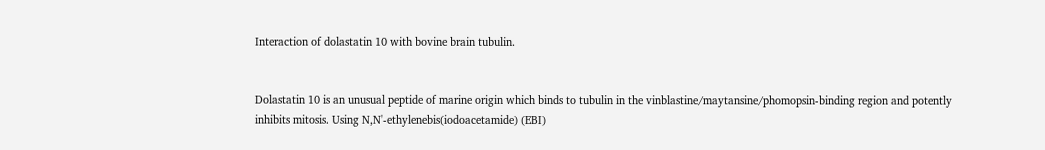Interaction of dolastatin 10 with bovine brain tubulin.


Dolastatin 10 is an unusual peptide of marine origin which binds to tubulin in the vinblastine/maytansine/phomopsin-binding region and potently inhibits mitosis. Using N,N'-ethylenebis(iodoacetamide) (EBI)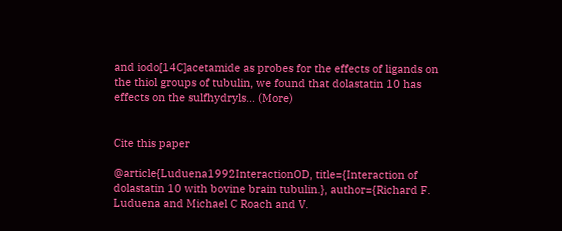and iodo[14C]acetamide as probes for the effects of ligands on the thiol groups of tubulin, we found that dolastatin 10 has effects on the sulfhydryls… (More)


Cite this paper

@article{Luduena1992InteractionOD, title={Interaction of dolastatin 10 with bovine brain tubulin.}, author={Richard F. Luduena and Michael C Roach and V.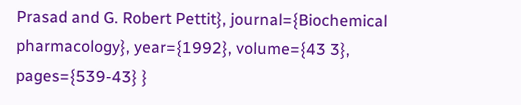Prasad and G. Robert Pettit}, journal={Biochemical pharmacology}, year={1992}, volume={43 3}, pages={539-43} }